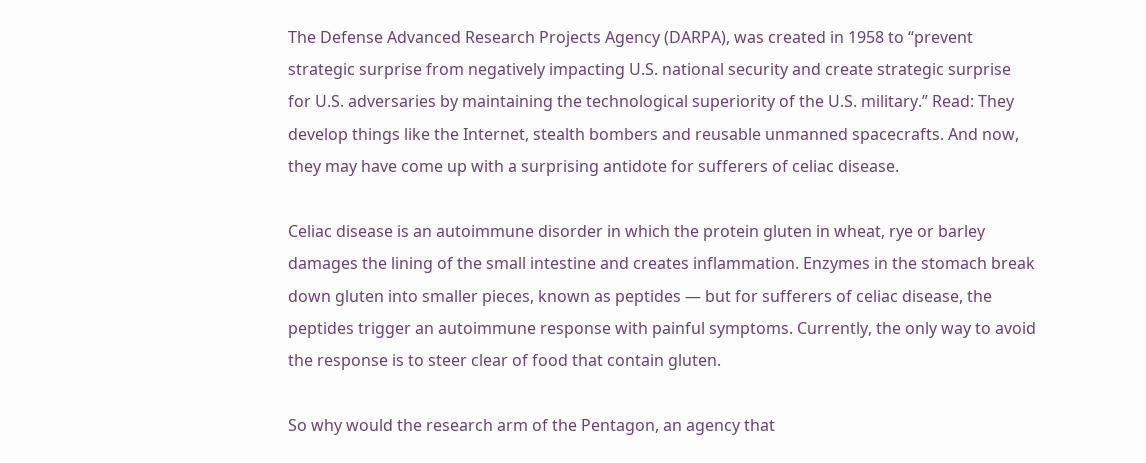The Defense Advanced Research Projects Agency (DARPA), was created in 1958 to “prevent strategic surprise from negatively impacting U.S. national security and create strategic surprise for U.S. adversaries by maintaining the technological superiority of the U.S. military.” Read: They develop things like the Internet, stealth bombers and reusable unmanned spacecrafts. And now, they may have come up with a surprising antidote for sufferers of celiac disease.

Celiac disease is an autoimmune disorder in which the protein gluten in wheat, rye or barley damages the lining of the small intestine and creates inflammation. Enzymes in the stomach break down gluten into smaller pieces, known as peptides — but for sufferers of celiac disease, the peptides trigger an autoimmune response with painful symptoms. Currently, the only way to avoid the response is to steer clear of food that contain gluten.

So why would the research arm of the Pentagon, an agency that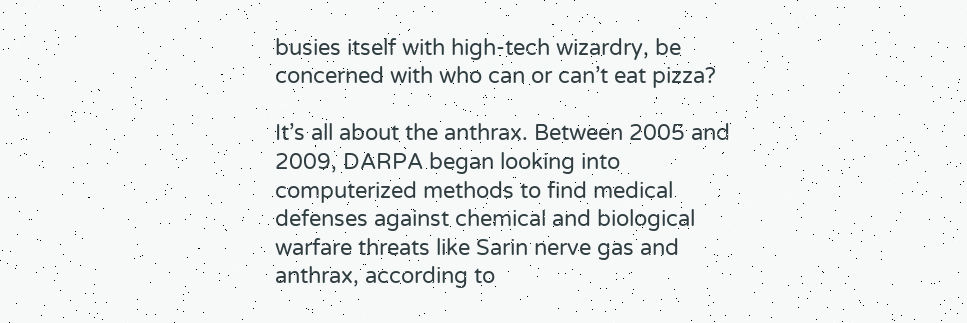busies itself with high-tech wizardry, be concerned with who can or can’t eat pizza?

It’s all about the anthrax. Between 2005 and 2009, DARPA began looking into computerized methods to find medical defenses against chemical and biological warfare threats like Sarin nerve gas and anthrax, according to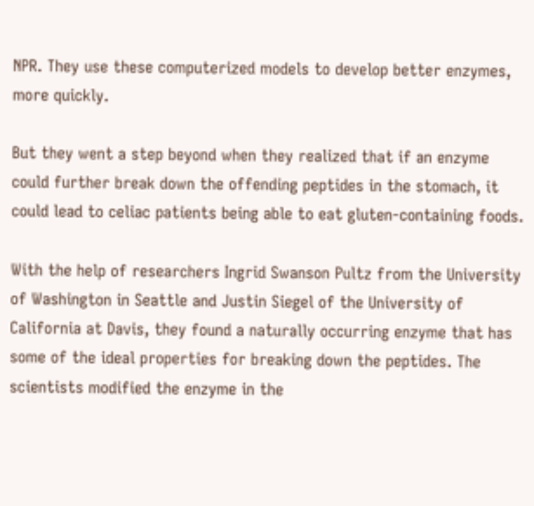NPR. They use these computerized models to develop better enzymes, more quickly.

But they went a step beyond when they realized that if an enzyme could further break down the offending peptides in the stomach, it could lead to celiac patients being able to eat gluten-containing foods.

With the help of researchers Ingrid Swanson Pultz from the University of Washington in Seattle and Justin Siegel of the University of California at Davis, they found a naturally occurring enzyme that has some of the ideal properties for breaking down the peptides. The scientists modified the enzyme in the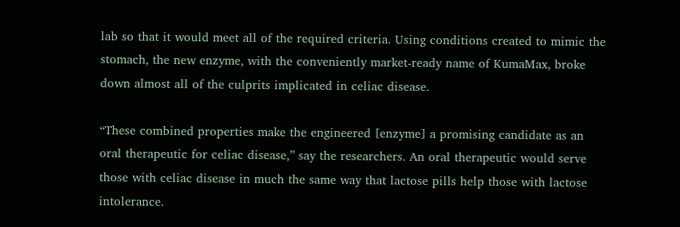lab so that it would meet all of the required criteria. Using conditions created to mimic the stomach, the new enzyme, with the conveniently market-ready name of KumaMax, broke down almost all of the culprits implicated in celiac disease.

“These combined properties make the engineered [enzyme] a promising candidate as an oral therapeutic for celiac disease,” say the researchers. An oral therapeutic would serve those with celiac disease in much the same way that lactose pills help those with lactose intolerance.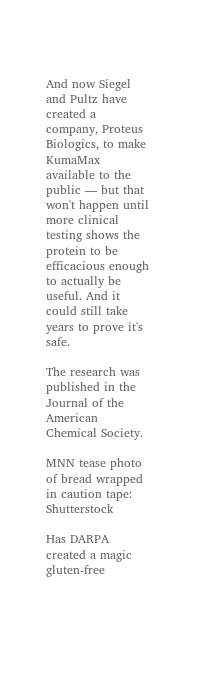And now Siegel and Pultz have created a company, Proteus Biologics, to make KumaMax available to the public — but that won't happen until more clinical testing shows the protein to be efficacious enough to actually be useful. And it could still take years to prove it's safe.

The research was published in the Journal of the American Chemical Society.

MNN tease photo of bread wrapped in caution tape: Shutterstock

Has DARPA created a magic gluten-free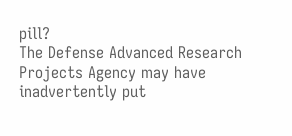pill?
The Defense Advanced Research Projects Agency may have inadvertently put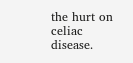the hurt on celiac disease.